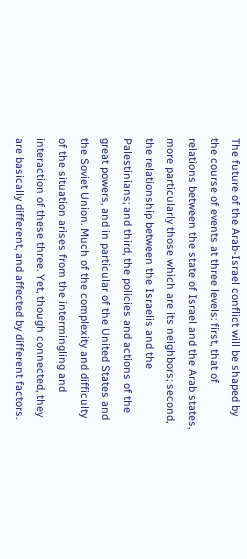The future of the Arab-Israel conflict will be shaped by the course of events at three levels: first, that of relations between the state of Israel and the Arab states, more particularly those which are its neighbors; second, the relationship between the Israelis and the Palestinians; and third, the policies and actions of the great powers, and in particular of the United States and the Soviet Union. Much of the complexity and difficulty of the situation arises from the intermingling and interaction of these three. Yet, though connected, they are basically different, and affected by different factors.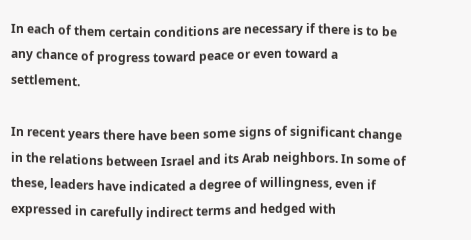In each of them certain conditions are necessary if there is to be any chance of progress toward peace or even toward a settlement.

In recent years there have been some signs of significant change in the relations between Israel and its Arab neighbors. In some of these, leaders have indicated a degree of willingness, even if expressed in carefully indirect terms and hedged with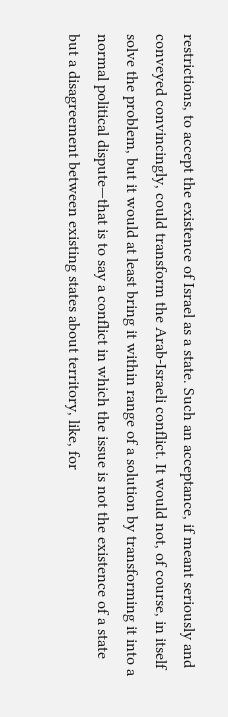restrictions, to accept the existence of Israel as a state. Such an acceptance, if meant seriously and conveyed convincingly, could transform the Arab-Israeli conflict. It would not, of course, in itself solve the problem, but it would at least bring it within range of a solution by transforming it into a normal political dispute—that is to say a conflict in which the issue is not the existence of a state but a disagreement between existing states about territory, like, for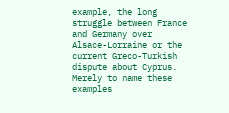example, the long struggle between France and Germany over Alsace-Lorraine or the current Greco-Turkish dispute about Cyprus. Merely to name these examples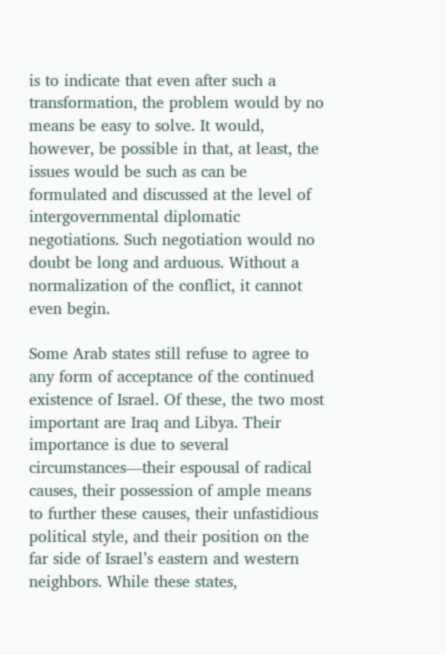is to indicate that even after such a transformation, the problem would by no means be easy to solve. It would, however, be possible in that, at least, the issues would be such as can be formulated and discussed at the level of intergovernmental diplomatic negotiations. Such negotiation would no doubt be long and arduous. Without a normalization of the conflict, it cannot even begin.

Some Arab states still refuse to agree to any form of acceptance of the continued existence of Israel. Of these, the two most important are Iraq and Libya. Their importance is due to several circumstances—their espousal of radical causes, their possession of ample means to further these causes, their unfastidious political style, and their position on the far side of Israel’s eastern and western neighbors. While these states,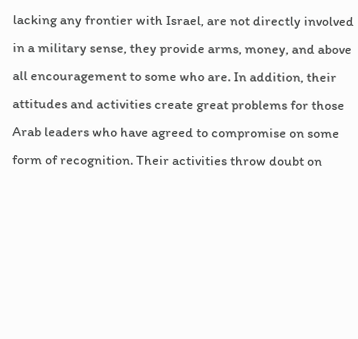lacking any frontier with Israel, are not directly involved in a military sense, they provide arms, money, and above all encouragement to some who are. In addition, their attitudes and activities create great problems for those Arab leaders who have agreed to compromise on some form of recognition. Their activities throw doubt on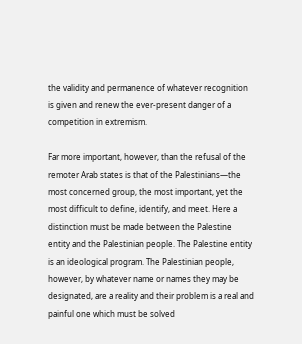the validity and permanence of whatever recognition is given and renew the ever-present danger of a competition in extremism.

Far more important, however, than the refusal of the remoter Arab states is that of the Palestinians—the most concerned group, the most important, yet the most difficult to define, identify, and meet. Here a distinction must be made between the Palestine entity and the Palestinian people. The Palestine entity is an ideological program. The Palestinian people, however, by whatever name or names they may be designated, are a reality and their problem is a real and painful one which must be solved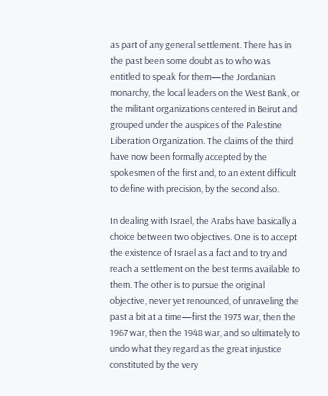as part of any general settlement. There has in the past been some doubt as to who was entitled to speak for them—the Jordanian monarchy, the local leaders on the West Bank, or the militant organizations centered in Beirut and grouped under the auspices of the Palestine Liberation Organization. The claims of the third have now been formally accepted by the spokesmen of the first and, to an extent difficult to define with precision, by the second also.

In dealing with Israel, the Arabs have basically a choice between two objectives. One is to accept the existence of Israel as a fact and to try and reach a settlement on the best terms available to them. The other is to pursue the original objective, never yet renounced, of unraveling the past a bit at a time—first the 1973 war, then the 1967 war, then the 1948 war, and so ultimately to undo what they regard as the great injustice constituted by the very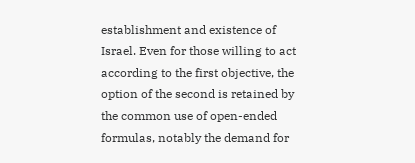establishment and existence of Israel. Even for those willing to act according to the first objective, the option of the second is retained by the common use of open-ended formulas, notably the demand for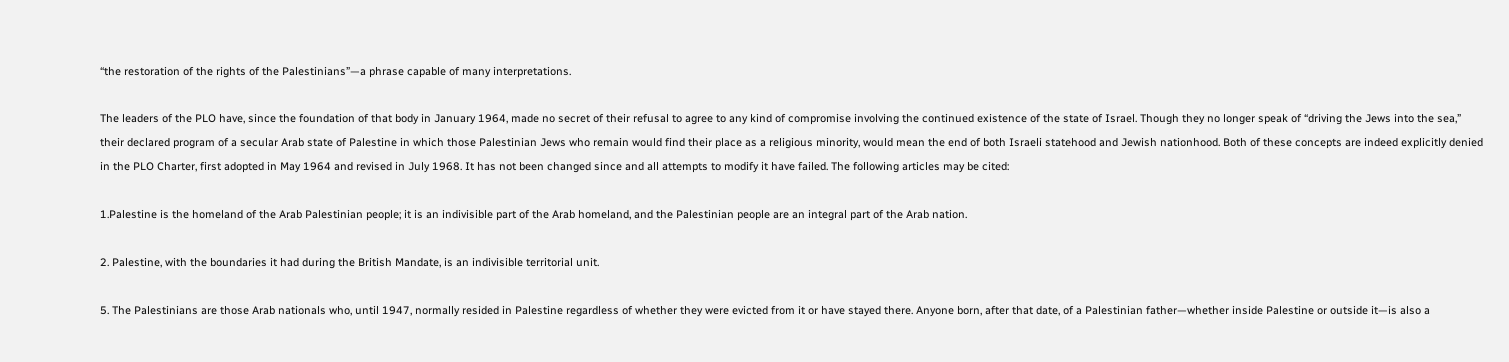“the restoration of the rights of the Palestinians”—a phrase capable of many interpretations.

The leaders of the PLO have, since the foundation of that body in January 1964, made no secret of their refusal to agree to any kind of compromise involving the continued existence of the state of Israel. Though they no longer speak of “driving the Jews into the sea,” their declared program of a secular Arab state of Palestine in which those Palestinian Jews who remain would find their place as a religious minority, would mean the end of both Israeli statehood and Jewish nationhood. Both of these concepts are indeed explicitly denied in the PLO Charter, first adopted in May 1964 and revised in July 1968. It has not been changed since and all attempts to modify it have failed. The following articles may be cited:

1.Palestine is the homeland of the Arab Palestinian people; it is an indivisible part of the Arab homeland, and the Palestinian people are an integral part of the Arab nation.

2. Palestine, with the boundaries it had during the British Mandate, is an indivisible territorial unit.

5. The Palestinians are those Arab nationals who, until 1947, normally resided in Palestine regardless of whether they were evicted from it or have stayed there. Anyone born, after that date, of a Palestinian father—whether inside Palestine or outside it—is also a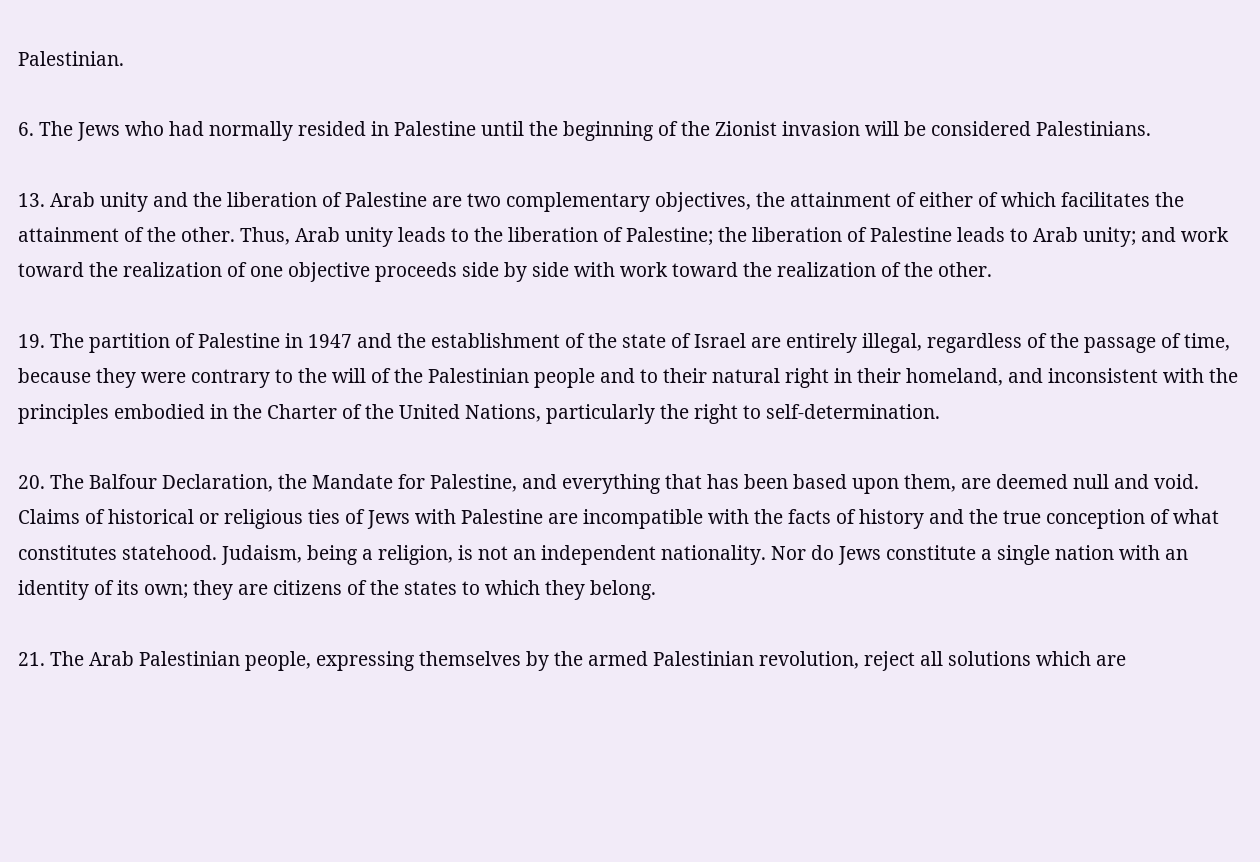Palestinian.

6. The Jews who had normally resided in Palestine until the beginning of the Zionist invasion will be considered Palestinians.

13. Arab unity and the liberation of Palestine are two complementary objectives, the attainment of either of which facilitates the attainment of the other. Thus, Arab unity leads to the liberation of Palestine; the liberation of Palestine leads to Arab unity; and work toward the realization of one objective proceeds side by side with work toward the realization of the other.

19. The partition of Palestine in 1947 and the establishment of the state of Israel are entirely illegal, regardless of the passage of time, because they were contrary to the will of the Palestinian people and to their natural right in their homeland, and inconsistent with the principles embodied in the Charter of the United Nations, particularly the right to self-determination.

20. The Balfour Declaration, the Mandate for Palestine, and everything that has been based upon them, are deemed null and void. Claims of historical or religious ties of Jews with Palestine are incompatible with the facts of history and the true conception of what constitutes statehood. Judaism, being a religion, is not an independent nationality. Nor do Jews constitute a single nation with an identity of its own; they are citizens of the states to which they belong.

21. The Arab Palestinian people, expressing themselves by the armed Palestinian revolution, reject all solutions which are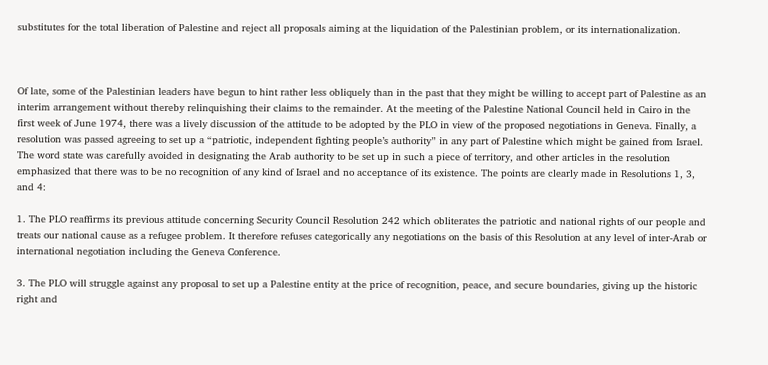substitutes for the total liberation of Palestine and reject all proposals aiming at the liquidation of the Palestinian problem, or its internationalization.



Of late, some of the Palestinian leaders have begun to hint rather less obliquely than in the past that they might be willing to accept part of Palestine as an interim arrangement without thereby relinquishing their claims to the remainder. At the meeting of the Palestine National Council held in Cairo in the first week of June 1974, there was a lively discussion of the attitude to be adopted by the PLO in view of the proposed negotiations in Geneva. Finally, a resolution was passed agreeing to set up a “patriotic, independent fighting people’s authority” in any part of Palestine which might be gained from Israel. The word state was carefully avoided in designating the Arab authority to be set up in such a piece of territory, and other articles in the resolution emphasized that there was to be no recognition of any kind of Israel and no acceptance of its existence. The points are clearly made in Resolutions 1, 3, and 4:

1. The PLO reaffirms its previous attitude concerning Security Council Resolution 242 which obliterates the patriotic and national rights of our people and treats our national cause as a refugee problem. It therefore refuses categorically any negotiations on the basis of this Resolution at any level of inter-Arab or international negotiation including the Geneva Conference.

3. The PLO will struggle against any proposal to set up a Palestine entity at the price of recognition, peace, and secure boundaries, giving up the historic right and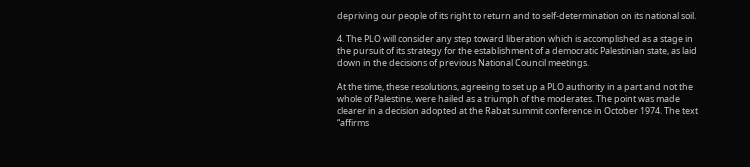depriving our people of its right to return and to self-determination on its national soil.

4. The PLO will consider any step toward liberation which is accomplished as a stage in the pursuit of its strategy for the establishment of a democratic Palestinian state, as laid down in the decisions of previous National Council meetings.

At the time, these resolutions, agreeing to set up a PLO authority in a part and not the whole of Palestine, were hailed as a triumph of the moderates. The point was made clearer in a decision adopted at the Rabat summit conference in October 1974. The text “affirms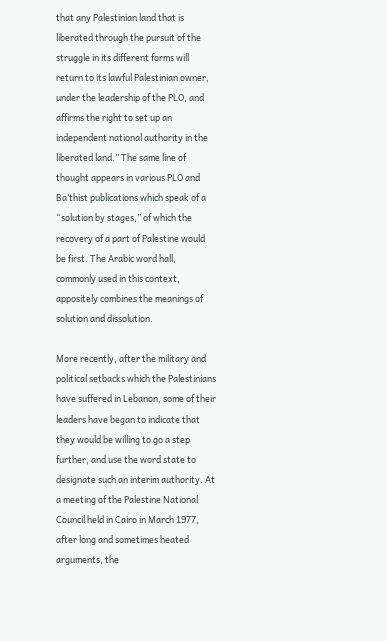that any Palestinian land that is liberated through the pursuit of the struggle in its different forms will return to its lawful Palestinian owner, under the leadership of the PLO, and affirms the right to set up an independent national authority in the liberated land.” The same line of thought appears in various PLO and Ba’thist publications which speak of a “solution by stages,” of which the recovery of a part of Palestine would be first. The Arabic word hall, commonly used in this context, appositely combines the meanings of solution and dissolution.

More recently, after the military and political setbacks which the Palestinians have suffered in Lebanon, some of their leaders have began to indicate that they would be willing to go a step further, and use the word state to designate such an interim authority. At a meeting of the Palestine National Council held in Cairo in March 1977, after long and sometimes heated arguments, the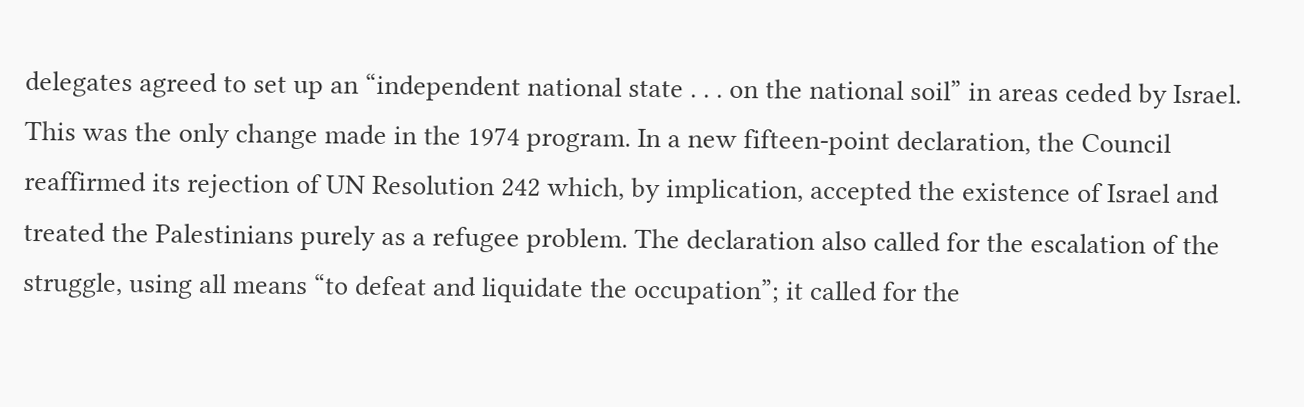delegates agreed to set up an “independent national state . . . on the national soil” in areas ceded by Israel. This was the only change made in the 1974 program. In a new fifteen-point declaration, the Council reaffirmed its rejection of UN Resolution 242 which, by implication, accepted the existence of Israel and treated the Palestinians purely as a refugee problem. The declaration also called for the escalation of the struggle, using all means “to defeat and liquidate the occupation”; it called for the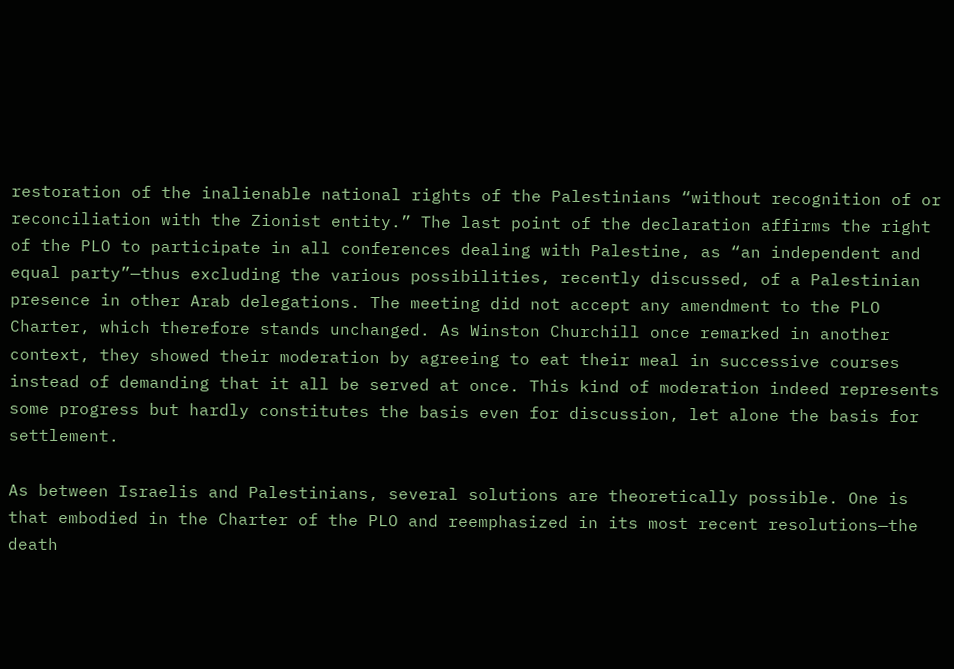restoration of the inalienable national rights of the Palestinians “without recognition of or reconciliation with the Zionist entity.” The last point of the declaration affirms the right of the PLO to participate in all conferences dealing with Palestine, as “an independent and equal party”—thus excluding the various possibilities, recently discussed, of a Palestinian presence in other Arab delegations. The meeting did not accept any amendment to the PLO Charter, which therefore stands unchanged. As Winston Churchill once remarked in another context, they showed their moderation by agreeing to eat their meal in successive courses instead of demanding that it all be served at once. This kind of moderation indeed represents some progress but hardly constitutes the basis even for discussion, let alone the basis for settlement.

As between Israelis and Palestinians, several solutions are theoretically possible. One is that embodied in the Charter of the PLO and reemphasized in its most recent resolutions—the death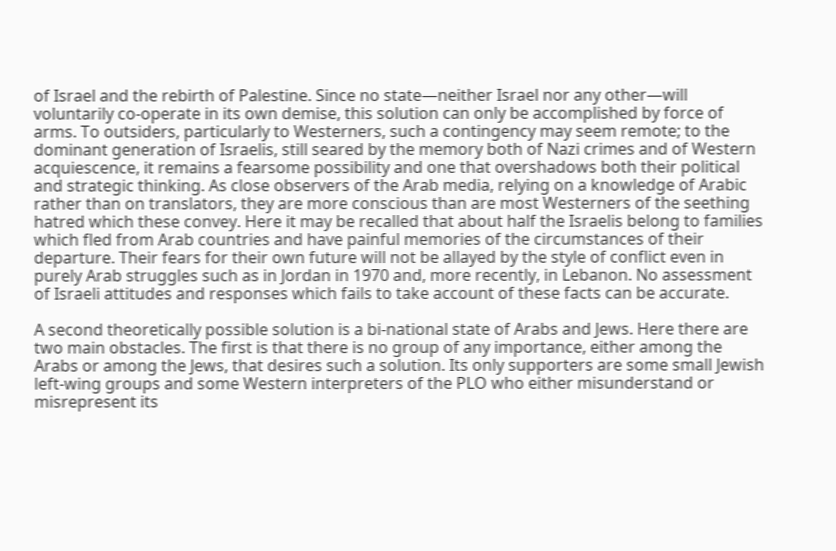of Israel and the rebirth of Palestine. Since no state—neither Israel nor any other—will voluntarily co-operate in its own demise, this solution can only be accomplished by force of arms. To outsiders, particularly to Westerners, such a contingency may seem remote; to the dominant generation of Israelis, still seared by the memory both of Nazi crimes and of Western acquiescence, it remains a fearsome possibility and one that overshadows both their political and strategic thinking. As close observers of the Arab media, relying on a knowledge of Arabic rather than on translators, they are more conscious than are most Westerners of the seething hatred which these convey. Here it may be recalled that about half the Israelis belong to families which fled from Arab countries and have painful memories of the circumstances of their departure. Their fears for their own future will not be allayed by the style of conflict even in purely Arab struggles such as in Jordan in 1970 and, more recently, in Lebanon. No assessment of Israeli attitudes and responses which fails to take account of these facts can be accurate.

A second theoretically possible solution is a bi-national state of Arabs and Jews. Here there are two main obstacles. The first is that there is no group of any importance, either among the Arabs or among the Jews, that desires such a solution. Its only supporters are some small Jewish left-wing groups and some Western interpreters of the PLO who either misunderstand or misrepresent its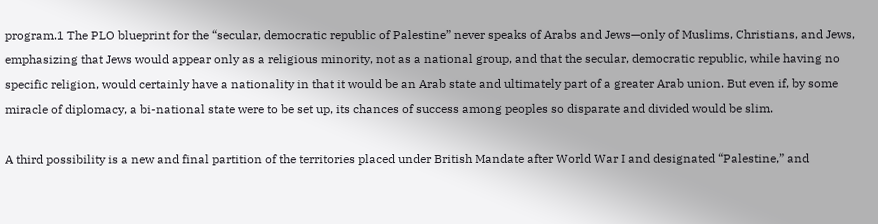program.1 The PLO blueprint for the “secular, democratic republic of Palestine” never speaks of Arabs and Jews—only of Muslims, Christians, and Jews, emphasizing that Jews would appear only as a religious minority, not as a national group, and that the secular, democratic republic, while having no specific religion, would certainly have a nationality in that it would be an Arab state and ultimately part of a greater Arab union. But even if, by some miracle of diplomacy, a bi-national state were to be set up, its chances of success among peoples so disparate and divided would be slim.

A third possibility is a new and final partition of the territories placed under British Mandate after World War I and designated “Palestine,” and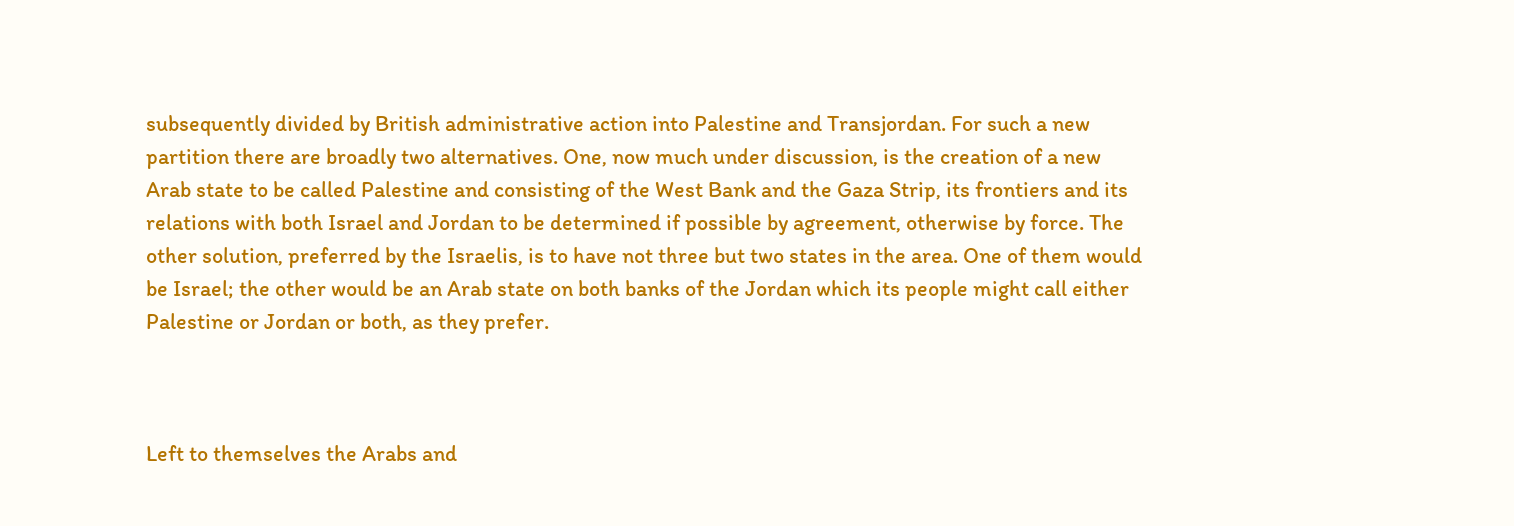subsequently divided by British administrative action into Palestine and Transjordan. For such a new partition there are broadly two alternatives. One, now much under discussion, is the creation of a new Arab state to be called Palestine and consisting of the West Bank and the Gaza Strip, its frontiers and its relations with both Israel and Jordan to be determined if possible by agreement, otherwise by force. The other solution, preferred by the Israelis, is to have not three but two states in the area. One of them would be Israel; the other would be an Arab state on both banks of the Jordan which its people might call either Palestine or Jordan or both, as they prefer.



Left to themselves the Arabs and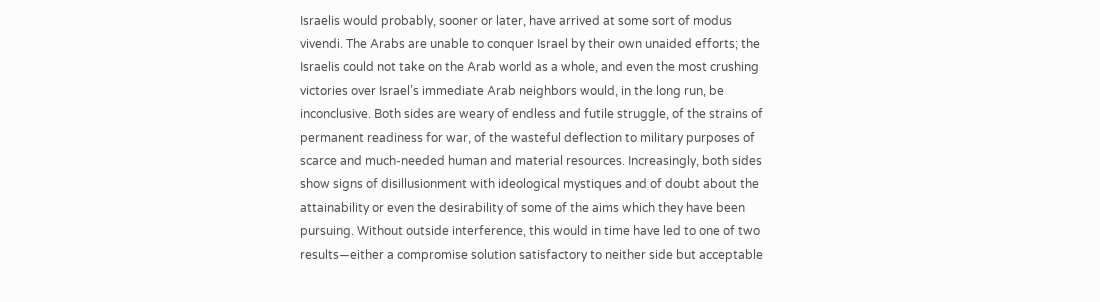Israelis would probably, sooner or later, have arrived at some sort of modus vivendi. The Arabs are unable to conquer Israel by their own unaided efforts; the Israelis could not take on the Arab world as a whole, and even the most crushing victories over Israel’s immediate Arab neighbors would, in the long run, be inconclusive. Both sides are weary of endless and futile struggle, of the strains of permanent readiness for war, of the wasteful deflection to military purposes of scarce and much-needed human and material resources. Increasingly, both sides show signs of disillusionment with ideological mystiques and of doubt about the attainability or even the desirability of some of the aims which they have been pursuing. Without outside interference, this would in time have led to one of two results—either a compromise solution satisfactory to neither side but acceptable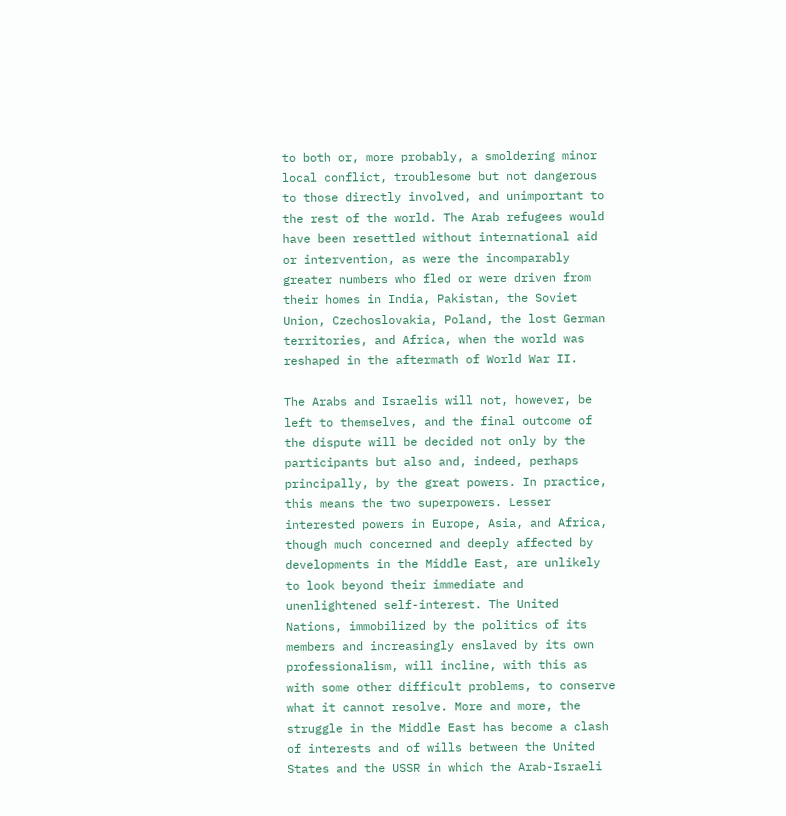to both or, more probably, a smoldering minor local conflict, troublesome but not dangerous to those directly involved, and unimportant to the rest of the world. The Arab refugees would have been resettled without international aid or intervention, as were the incomparably greater numbers who fled or were driven from their homes in India, Pakistan, the Soviet Union, Czechoslovakia, Poland, the lost German territories, and Africa, when the world was reshaped in the aftermath of World War II.

The Arabs and Israelis will not, however, be left to themselves, and the final outcome of the dispute will be decided not only by the participants but also and, indeed, perhaps principally, by the great powers. In practice, this means the two superpowers. Lesser interested powers in Europe, Asia, and Africa, though much concerned and deeply affected by developments in the Middle East, are unlikely to look beyond their immediate and unenlightened self-interest. The United Nations, immobilized by the politics of its members and increasingly enslaved by its own professionalism, will incline, with this as with some other difficult problems, to conserve what it cannot resolve. More and more, the struggle in the Middle East has become a clash of interests and of wills between the United States and the USSR in which the Arab-Israeli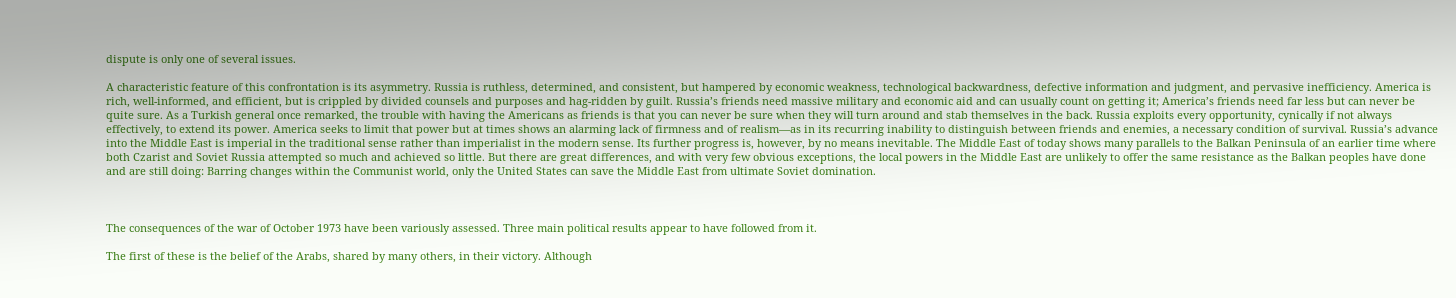dispute is only one of several issues.

A characteristic feature of this confrontation is its asymmetry. Russia is ruthless, determined, and consistent, but hampered by economic weakness, technological backwardness, defective information and judgment, and pervasive inefficiency. America is rich, well-informed, and efficient, but is crippled by divided counsels and purposes and hag-ridden by guilt. Russia’s friends need massive military and economic aid and can usually count on getting it; America’s friends need far less but can never be quite sure. As a Turkish general once remarked, the trouble with having the Americans as friends is that you can never be sure when they will turn around and stab themselves in the back. Russia exploits every opportunity, cynically if not always effectively, to extend its power. America seeks to limit that power but at times shows an alarming lack of firmness and of realism—as in its recurring inability to distinguish between friends and enemies, a necessary condition of survival. Russia’s advance into the Middle East is imperial in the traditional sense rather than imperialist in the modern sense. Its further progress is, however, by no means inevitable. The Middle East of today shows many parallels to the Balkan Peninsula of an earlier time where both Czarist and Soviet Russia attempted so much and achieved so little. But there are great differences, and with very few obvious exceptions, the local powers in the Middle East are unlikely to offer the same resistance as the Balkan peoples have done and are still doing: Barring changes within the Communist world, only the United States can save the Middle East from ultimate Soviet domination.



The consequences of the war of October 1973 have been variously assessed. Three main political results appear to have followed from it.

The first of these is the belief of the Arabs, shared by many others, in their victory. Although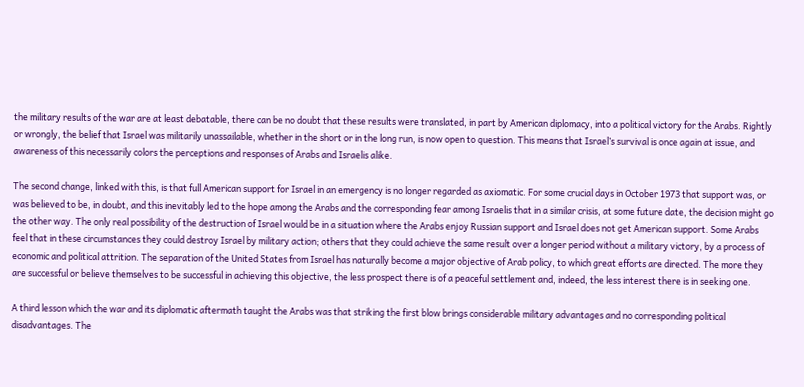the military results of the war are at least debatable, there can be no doubt that these results were translated, in part by American diplomacy, into a political victory for the Arabs. Rightly or wrongly, the belief that Israel was militarily unassailable, whether in the short or in the long run, is now open to question. This means that Israel’s survival is once again at issue, and awareness of this necessarily colors the perceptions and responses of Arabs and Israelis alike.

The second change, linked with this, is that full American support for Israel in an emergency is no longer regarded as axiomatic. For some crucial days in October 1973 that support was, or was believed to be, in doubt, and this inevitably led to the hope among the Arabs and the corresponding fear among Israelis that in a similar crisis, at some future date, the decision might go the other way. The only real possibility of the destruction of Israel would be in a situation where the Arabs enjoy Russian support and Israel does not get American support. Some Arabs feel that in these circumstances they could destroy Israel by military action; others that they could achieve the same result over a longer period without a military victory, by a process of economic and political attrition. The separation of the United States from Israel has naturally become a major objective of Arab policy, to which great efforts are directed. The more they are successful or believe themselves to be successful in achieving this objective, the less prospect there is of a peaceful settlement and, indeed, the less interest there is in seeking one.

A third lesson which the war and its diplomatic aftermath taught the Arabs was that striking the first blow brings considerable military advantages and no corresponding political disadvantages. The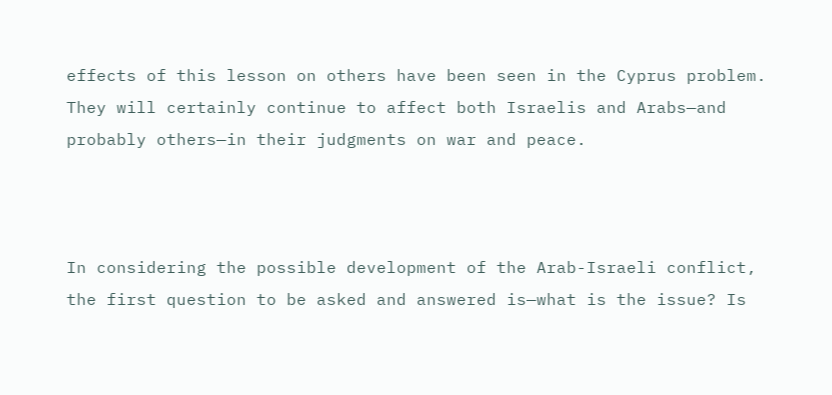effects of this lesson on others have been seen in the Cyprus problem. They will certainly continue to affect both Israelis and Arabs—and probably others—in their judgments on war and peace.



In considering the possible development of the Arab-Israeli conflict, the first question to be asked and answered is—what is the issue? Is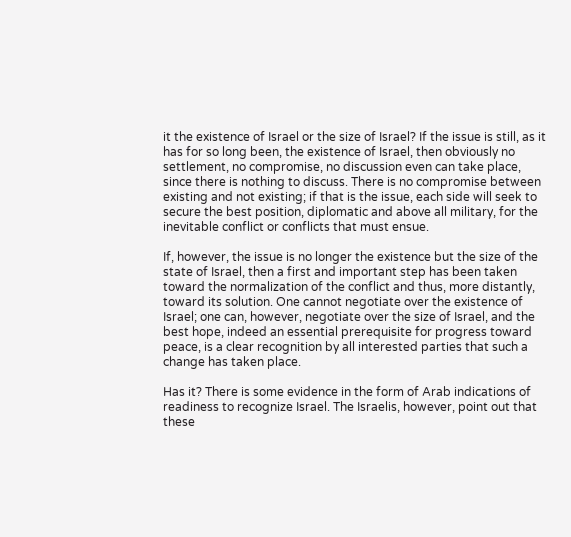it the existence of Israel or the size of Israel? If the issue is still, as it has for so long been, the existence of Israel, then obviously no settlement, no compromise, no discussion even can take place, since there is nothing to discuss. There is no compromise between existing and not existing; if that is the issue, each side will seek to secure the best position, diplomatic and above all military, for the inevitable conflict or conflicts that must ensue.

If, however, the issue is no longer the existence but the size of the state of Israel, then a first and important step has been taken toward the normalization of the conflict and thus, more distantly, toward its solution. One cannot negotiate over the existence of Israel; one can, however, negotiate over the size of Israel, and the best hope, indeed an essential prerequisite for progress toward peace, is a clear recognition by all interested parties that such a change has taken place.

Has it? There is some evidence in the form of Arab indications of readiness to recognize Israel. The Israelis, however, point out that these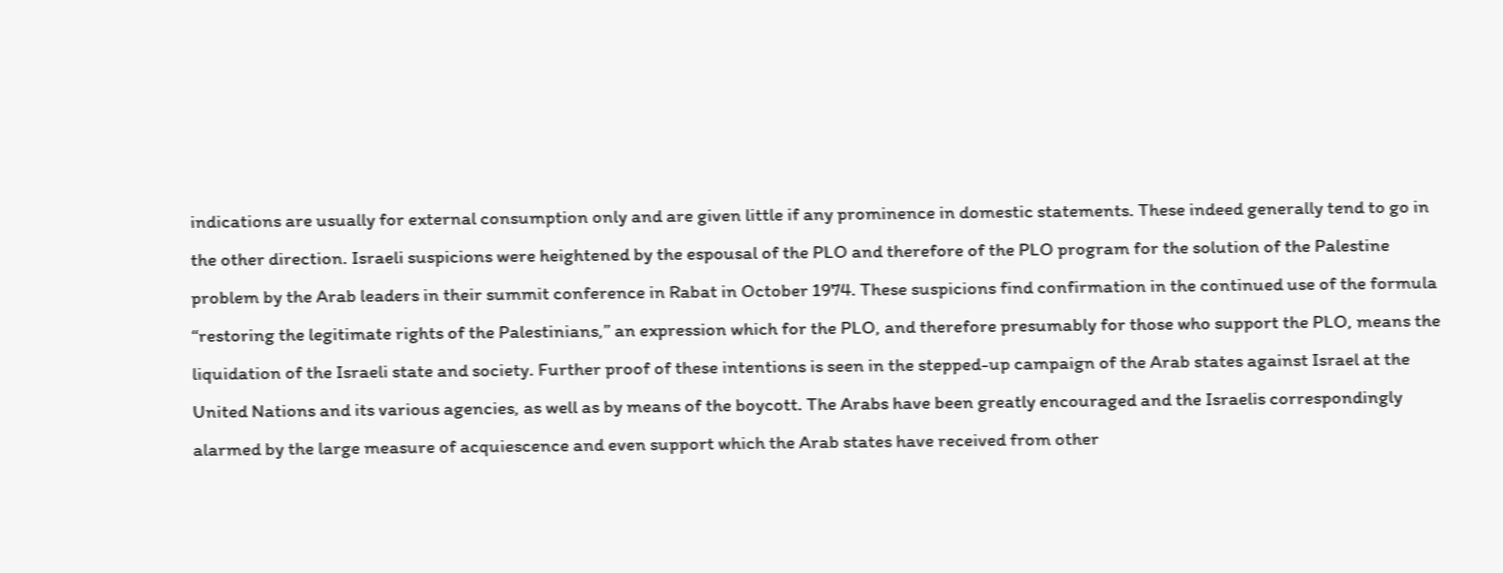indications are usually for external consumption only and are given little if any prominence in domestic statements. These indeed generally tend to go in the other direction. Israeli suspicions were heightened by the espousal of the PLO and therefore of the PLO program for the solution of the Palestine problem by the Arab leaders in their summit conference in Rabat in October 1974. These suspicions find confirmation in the continued use of the formula “restoring the legitimate rights of the Palestinians,” an expression which for the PLO, and therefore presumably for those who support the PLO, means the liquidation of the Israeli state and society. Further proof of these intentions is seen in the stepped-up campaign of the Arab states against Israel at the United Nations and its various agencies, as well as by means of the boycott. The Arabs have been greatly encouraged and the Israelis correspondingly alarmed by the large measure of acquiescence and even support which the Arab states have received from other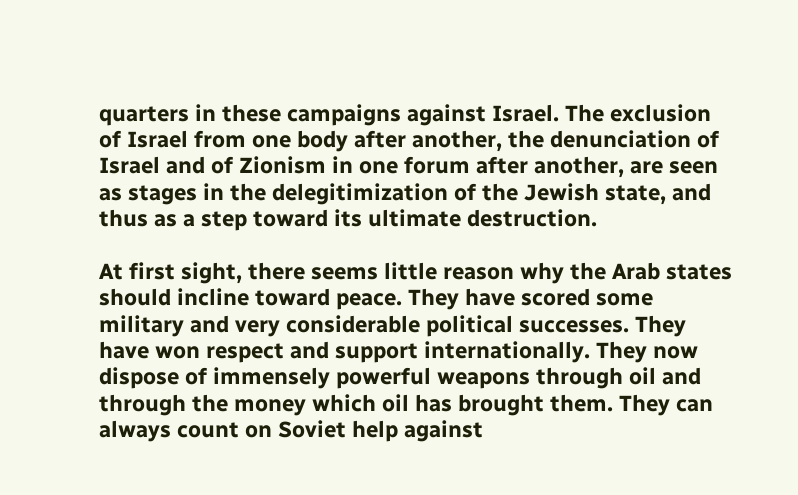quarters in these campaigns against Israel. The exclusion of Israel from one body after another, the denunciation of Israel and of Zionism in one forum after another, are seen as stages in the delegitimization of the Jewish state, and thus as a step toward its ultimate destruction.

At first sight, there seems little reason why the Arab states should incline toward peace. They have scored some military and very considerable political successes. They have won respect and support internationally. They now dispose of immensely powerful weapons through oil and through the money which oil has brought them. They can always count on Soviet help against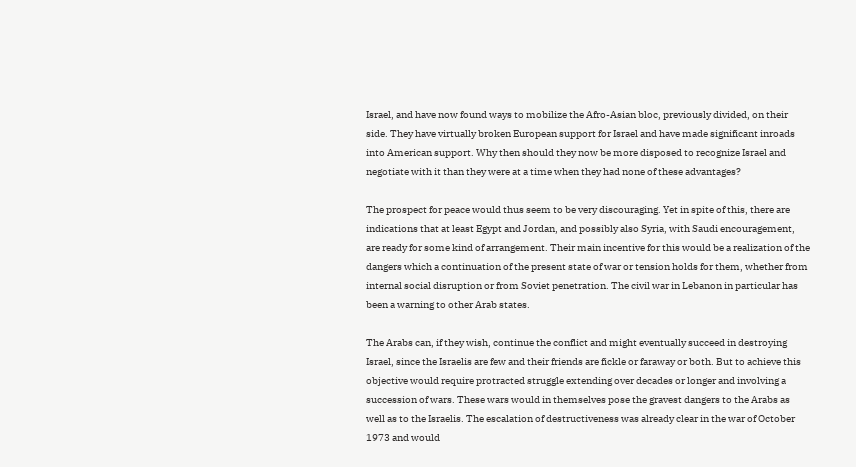Israel, and have now found ways to mobilize the Afro-Asian bloc, previously divided, on their side. They have virtually broken European support for Israel and have made significant inroads into American support. Why then should they now be more disposed to recognize Israel and negotiate with it than they were at a time when they had none of these advantages?

The prospect for peace would thus seem to be very discouraging. Yet in spite of this, there are indications that at least Egypt and Jordan, and possibly also Syria, with Saudi encouragement, are ready for some kind of arrangement. Their main incentive for this would be a realization of the dangers which a continuation of the present state of war or tension holds for them, whether from internal social disruption or from Soviet penetration. The civil war in Lebanon in particular has been a warning to other Arab states.

The Arabs can, if they wish, continue the conflict and might eventually succeed in destroying Israel, since the Israelis are few and their friends are fickle or faraway or both. But to achieve this objective would require protracted struggle extending over decades or longer and involving a succession of wars. These wars would in themselves pose the gravest dangers to the Arabs as well as to the Israelis. The escalation of destructiveness was already clear in the war of October 1973 and would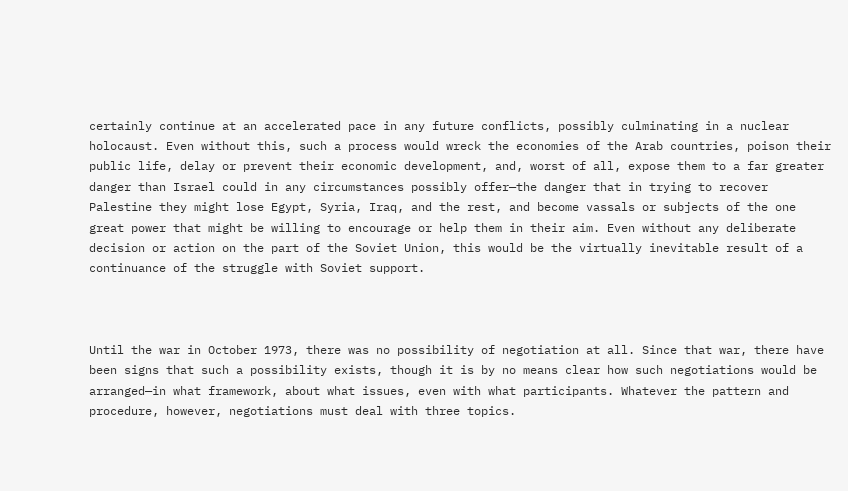certainly continue at an accelerated pace in any future conflicts, possibly culminating in a nuclear holocaust. Even without this, such a process would wreck the economies of the Arab countries, poison their public life, delay or prevent their economic development, and, worst of all, expose them to a far greater danger than Israel could in any circumstances possibly offer—the danger that in trying to recover Palestine they might lose Egypt, Syria, Iraq, and the rest, and become vassals or subjects of the one great power that might be willing to encourage or help them in their aim. Even without any deliberate decision or action on the part of the Soviet Union, this would be the virtually inevitable result of a continuance of the struggle with Soviet support.



Until the war in October 1973, there was no possibility of negotiation at all. Since that war, there have been signs that such a possibility exists, though it is by no means clear how such negotiations would be arranged—in what framework, about what issues, even with what participants. Whatever the pattern and procedure, however, negotiations must deal with three topics.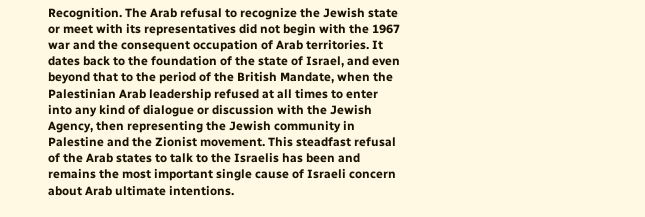Recognition. The Arab refusal to recognize the Jewish state or meet with its representatives did not begin with the 1967 war and the consequent occupation of Arab territories. It dates back to the foundation of the state of Israel, and even beyond that to the period of the British Mandate, when the Palestinian Arab leadership refused at all times to enter into any kind of dialogue or discussion with the Jewish Agency, then representing the Jewish community in Palestine and the Zionist movement. This steadfast refusal of the Arab states to talk to the Israelis has been and remains the most important single cause of Israeli concern about Arab ultimate intentions.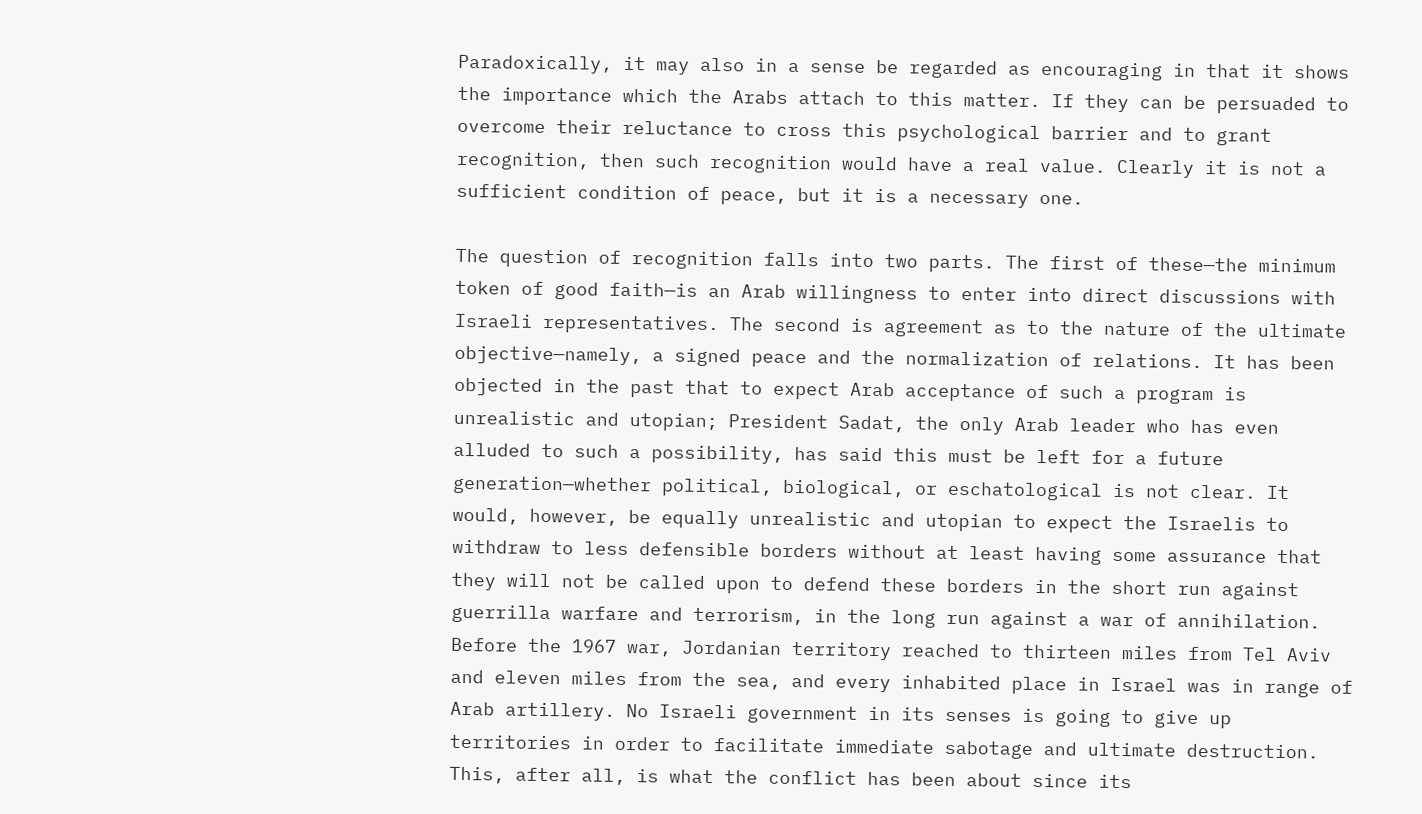Paradoxically, it may also in a sense be regarded as encouraging in that it shows the importance which the Arabs attach to this matter. If they can be persuaded to overcome their reluctance to cross this psychological barrier and to grant recognition, then such recognition would have a real value. Clearly it is not a sufficient condition of peace, but it is a necessary one.

The question of recognition falls into two parts. The first of these—the minimum token of good faith—is an Arab willingness to enter into direct discussions with Israeli representatives. The second is agreement as to the nature of the ultimate objective—namely, a signed peace and the normalization of relations. It has been objected in the past that to expect Arab acceptance of such a program is unrealistic and utopian; President Sadat, the only Arab leader who has even alluded to such a possibility, has said this must be left for a future generation—whether political, biological, or eschatological is not clear. It would, however, be equally unrealistic and utopian to expect the Israelis to withdraw to less defensible borders without at least having some assurance that they will not be called upon to defend these borders in the short run against guerrilla warfare and terrorism, in the long run against a war of annihilation. Before the 1967 war, Jordanian territory reached to thirteen miles from Tel Aviv and eleven miles from the sea, and every inhabited place in Israel was in range of Arab artillery. No Israeli government in its senses is going to give up territories in order to facilitate immediate sabotage and ultimate destruction. This, after all, is what the conflict has been about since its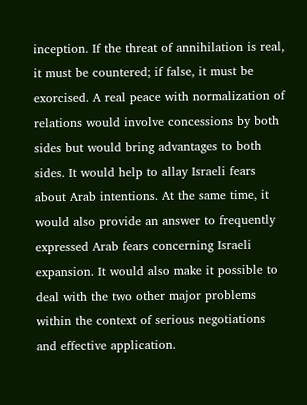inception. If the threat of annihilation is real, it must be countered; if false, it must be exorcised. A real peace with normalization of relations would involve concessions by both sides but would bring advantages to both sides. It would help to allay Israeli fears about Arab intentions. At the same time, it would also provide an answer to frequently expressed Arab fears concerning Israeli expansion. It would also make it possible to deal with the two other major problems within the context of serious negotiations and effective application.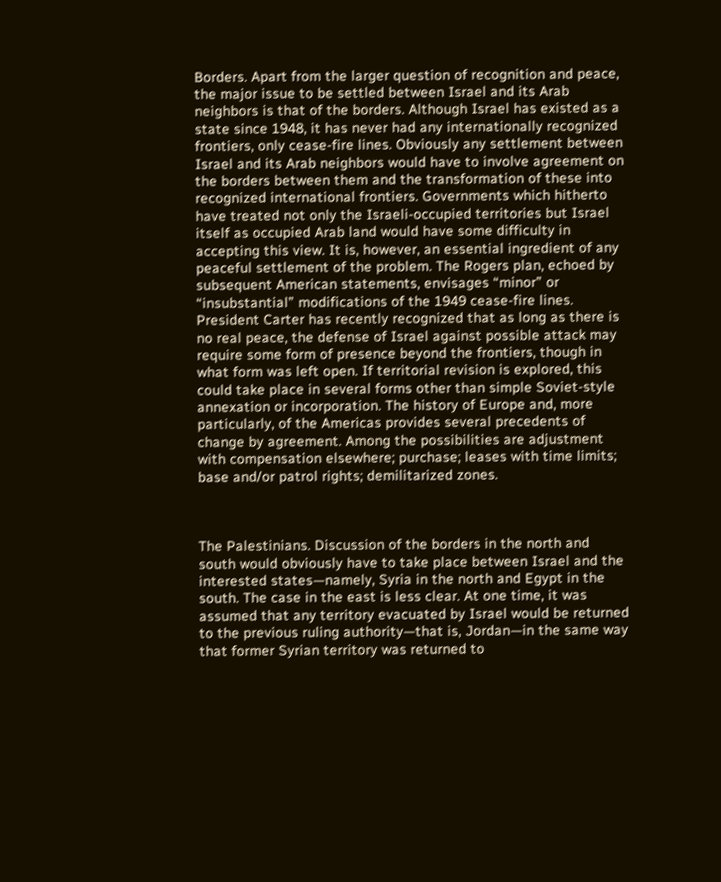Borders. Apart from the larger question of recognition and peace, the major issue to be settled between Israel and its Arab neighbors is that of the borders. Although Israel has existed as a state since 1948, it has never had any internationally recognized frontiers, only cease-fire lines. Obviously any settlement between Israel and its Arab neighbors would have to involve agreement on the borders between them and the transformation of these into recognized international frontiers. Governments which hitherto have treated not only the Israeli-occupied territories but Israel itself as occupied Arab land would have some difficulty in accepting this view. It is, however, an essential ingredient of any peaceful settlement of the problem. The Rogers plan, echoed by subsequent American statements, envisages “minor” or “insubstantial” modifications of the 1949 cease-fire lines. President Carter has recently recognized that as long as there is no real peace, the defense of Israel against possible attack may require some form of presence beyond the frontiers, though in what form was left open. If territorial revision is explored, this could take place in several forms other than simple Soviet-style annexation or incorporation. The history of Europe and, more particularly, of the Americas provides several precedents of change by agreement. Among the possibilities are adjustment with compensation elsewhere; purchase; leases with time limits; base and/or patrol rights; demilitarized zones.



The Palestinians. Discussion of the borders in the north and south would obviously have to take place between Israel and the interested states—namely, Syria in the north and Egypt in the south. The case in the east is less clear. At one time, it was assumed that any territory evacuated by Israel would be returned to the previous ruling authority—that is, Jordan—in the same way that former Syrian territory was returned to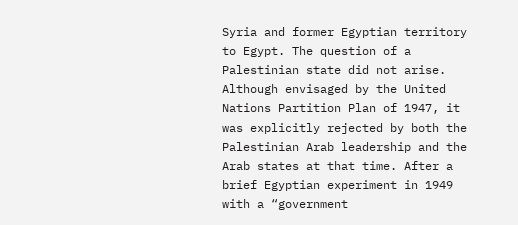Syria and former Egyptian territory to Egypt. The question of a Palestinian state did not arise. Although envisaged by the United Nations Partition Plan of 1947, it was explicitly rejected by both the Palestinian Arab leadership and the Arab states at that time. After a brief Egyptian experiment in 1949 with a “government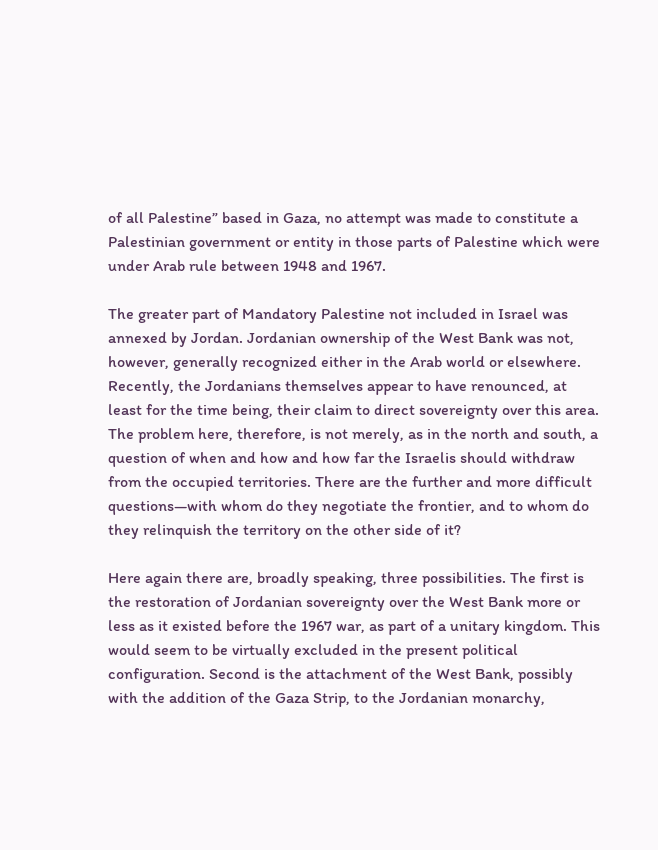of all Palestine” based in Gaza, no attempt was made to constitute a Palestinian government or entity in those parts of Palestine which were under Arab rule between 1948 and 1967.

The greater part of Mandatory Palestine not included in Israel was annexed by Jordan. Jordanian ownership of the West Bank was not, however, generally recognized either in the Arab world or elsewhere. Recently, the Jordanians themselves appear to have renounced, at least for the time being, their claim to direct sovereignty over this area. The problem here, therefore, is not merely, as in the north and south, a question of when and how and how far the Israelis should withdraw from the occupied territories. There are the further and more difficult questions—with whom do they negotiate the frontier, and to whom do they relinquish the territory on the other side of it?

Here again there are, broadly speaking, three possibilities. The first is the restoration of Jordanian sovereignty over the West Bank more or less as it existed before the 1967 war, as part of a unitary kingdom. This would seem to be virtually excluded in the present political configuration. Second is the attachment of the West Bank, possibly with the addition of the Gaza Strip, to the Jordanian monarchy,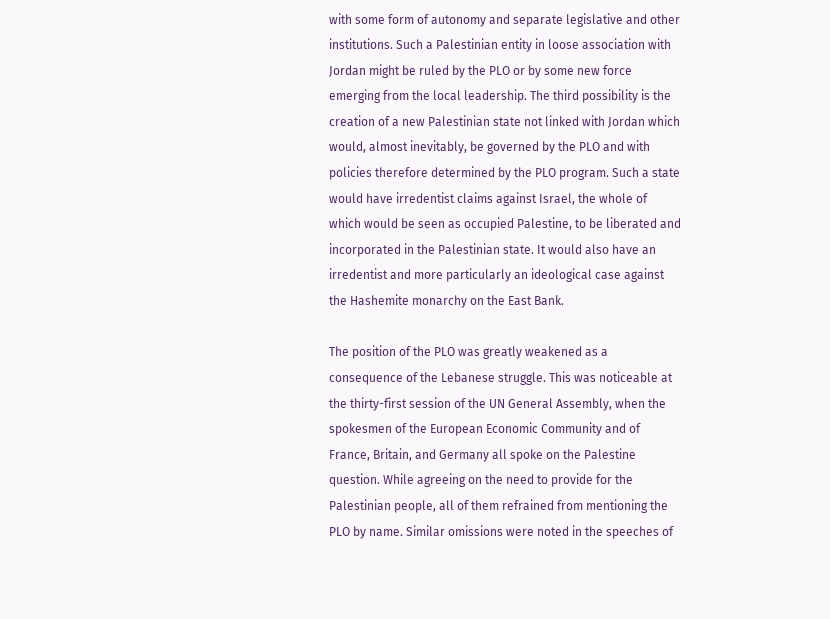with some form of autonomy and separate legislative and other institutions. Such a Palestinian entity in loose association with Jordan might be ruled by the PLO or by some new force emerging from the local leadership. The third possibility is the creation of a new Palestinian state not linked with Jordan which would, almost inevitably, be governed by the PLO and with policies therefore determined by the PLO program. Such a state would have irredentist claims against Israel, the whole of which would be seen as occupied Palestine, to be liberated and incorporated in the Palestinian state. It would also have an irredentist and more particularly an ideological case against the Hashemite monarchy on the East Bank.

The position of the PLO was greatly weakened as a consequence of the Lebanese struggle. This was noticeable at the thirty-first session of the UN General Assembly, when the spokesmen of the European Economic Community and of France, Britain, and Germany all spoke on the Palestine question. While agreeing on the need to provide for the Palestinian people, all of them refrained from mentioning the PLO by name. Similar omissions were noted in the speeches of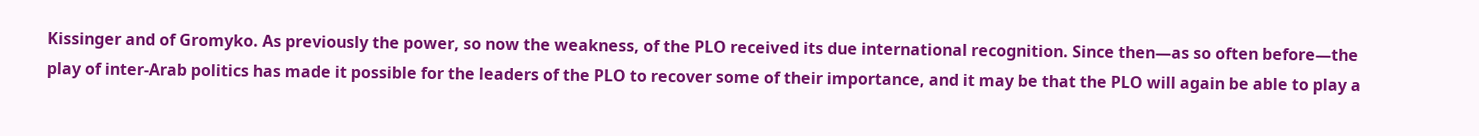Kissinger and of Gromyko. As previously the power, so now the weakness, of the PLO received its due international recognition. Since then—as so often before—the play of inter-Arab politics has made it possible for the leaders of the PLO to recover some of their importance, and it may be that the PLO will again be able to play a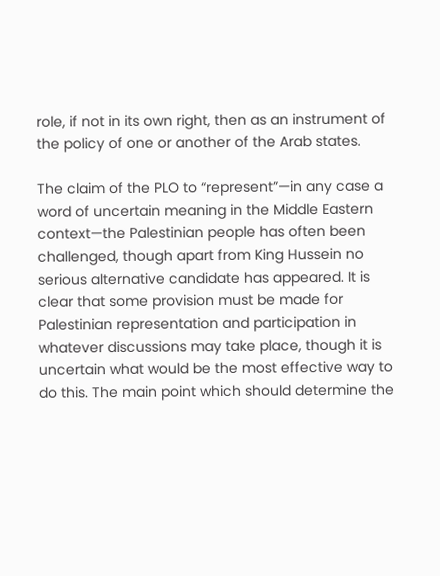role, if not in its own right, then as an instrument of the policy of one or another of the Arab states.

The claim of the PLO to “represent”—in any case a word of uncertain meaning in the Middle Eastern context—the Palestinian people has often been challenged, though apart from King Hussein no serious alternative candidate has appeared. It is clear that some provision must be made for Palestinian representation and participation in whatever discussions may take place, though it is uncertain what would be the most effective way to do this. The main point which should determine the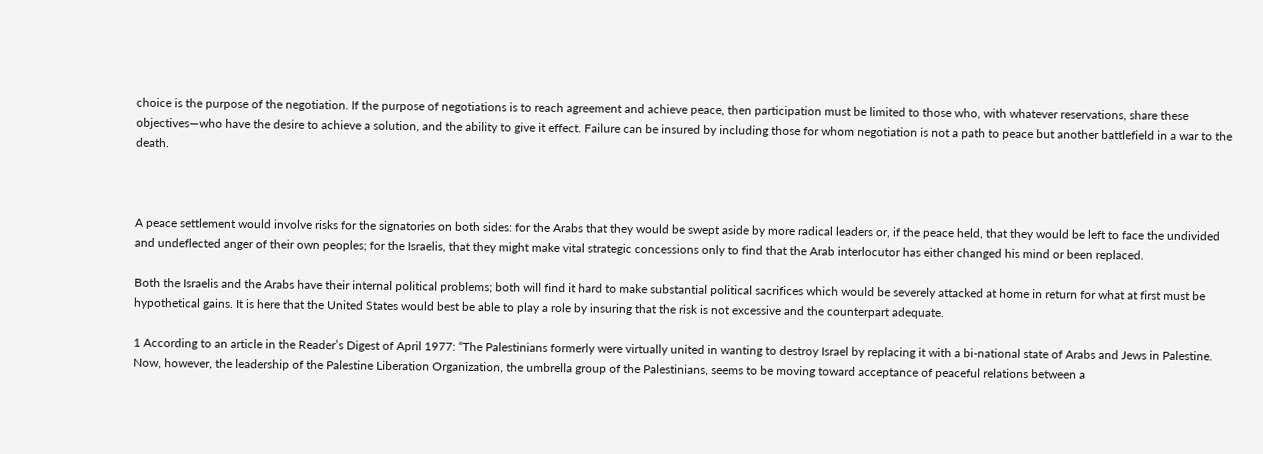choice is the purpose of the negotiation. If the purpose of negotiations is to reach agreement and achieve peace, then participation must be limited to those who, with whatever reservations, share these objectives—who have the desire to achieve a solution, and the ability to give it effect. Failure can be insured by including those for whom negotiation is not a path to peace but another battlefield in a war to the death.



A peace settlement would involve risks for the signatories on both sides: for the Arabs that they would be swept aside by more radical leaders or, if the peace held, that they would be left to face the undivided and undeflected anger of their own peoples; for the Israelis, that they might make vital strategic concessions only to find that the Arab interlocutor has either changed his mind or been replaced.

Both the Israelis and the Arabs have their internal political problems; both will find it hard to make substantial political sacrifices which would be severely attacked at home in return for what at first must be hypothetical gains. It is here that the United States would best be able to play a role by insuring that the risk is not excessive and the counterpart adequate.

1 According to an article in the Reader’s Digest of April 1977: “The Palestinians formerly were virtually united in wanting to destroy Israel by replacing it with a bi-national state of Arabs and Jews in Palestine. Now, however, the leadership of the Palestine Liberation Organization, the umbrella group of the Palestinians, seems to be moving toward acceptance of peaceful relations between a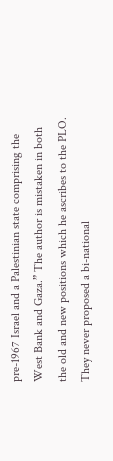pre-1967 Israel and a Palestinian state comprising the West Bank and Gaza.” The author is mistaken in both the old and new positions which he ascribes to the PLO. They never proposed a bi-national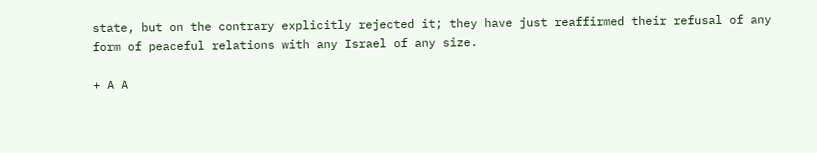state, but on the contrary explicitly rejected it; they have just reaffirmed their refusal of any form of peaceful relations with any Israel of any size.

+ A A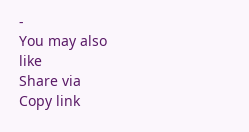-
You may also like
Share via
Copy link